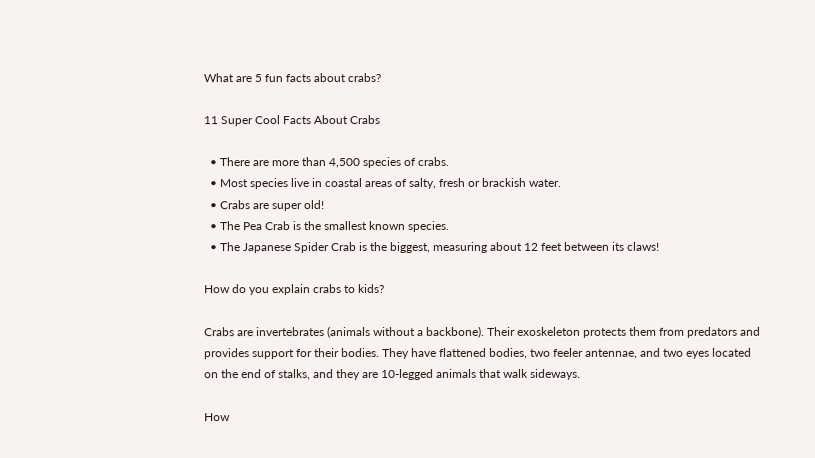What are 5 fun facts about crabs?

11 Super Cool Facts About Crabs

  • There are more than 4,500 species of crabs.
  • Most species live in coastal areas of salty, fresh or brackish water.
  • Crabs are super old!
  • The Pea Crab is the smallest known species.
  • The Japanese Spider Crab is the biggest, measuring about 12 feet between its claws!

How do you explain crabs to kids?

Crabs are invertebrates (animals without a backbone). Their exoskeleton protects them from predators and provides support for their bodies. They have flattened bodies, two feeler antennae, and two eyes located on the end of stalks, and they are 10-legged animals that walk sideways.

How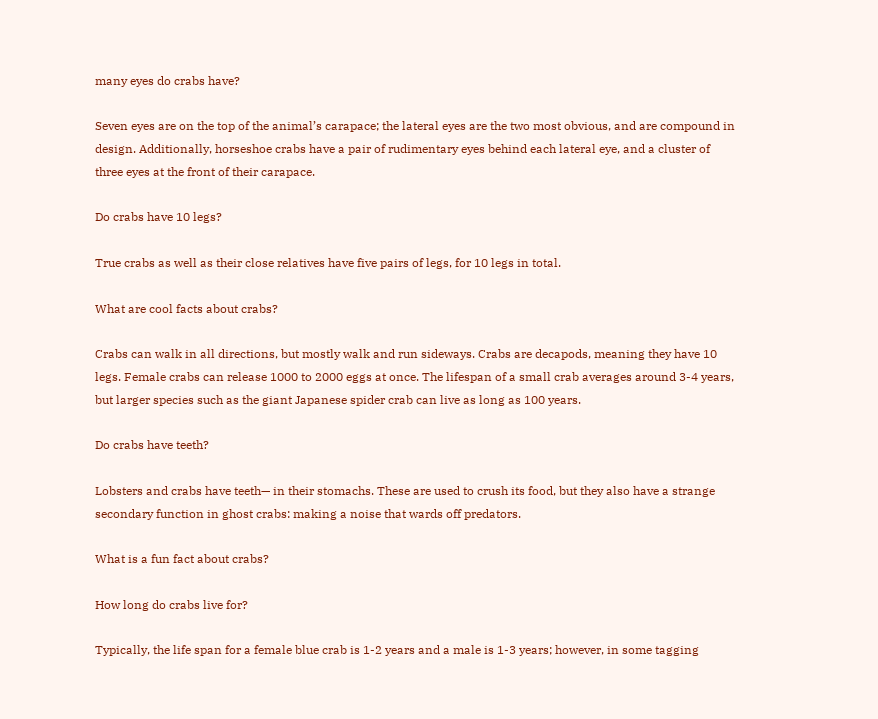many eyes do crabs have?

Seven eyes are on the top of the animal’s carapace; the lateral eyes are the two most obvious, and are compound in design. Additionally, horseshoe crabs have a pair of rudimentary eyes behind each lateral eye, and a cluster of three eyes at the front of their carapace.

Do crabs have 10 legs?

True crabs as well as their close relatives have five pairs of legs, for 10 legs in total.

What are cool facts about crabs?

Crabs can walk in all directions, but mostly walk and run sideways. Crabs are decapods, meaning they have 10 legs. Female crabs can release 1000 to 2000 eggs at once. The lifespan of a small crab averages around 3-4 years, but larger species such as the giant Japanese spider crab can live as long as 100 years.

Do crabs have teeth?

Lobsters and crabs have teeth— in their stomachs. These are used to crush its food, but they also have a strange secondary function in ghost crabs: making a noise that wards off predators.

What is a fun fact about crabs?

How long do crabs live for?

Typically, the life span for a female blue crab is 1-2 years and a male is 1-3 years; however, in some tagging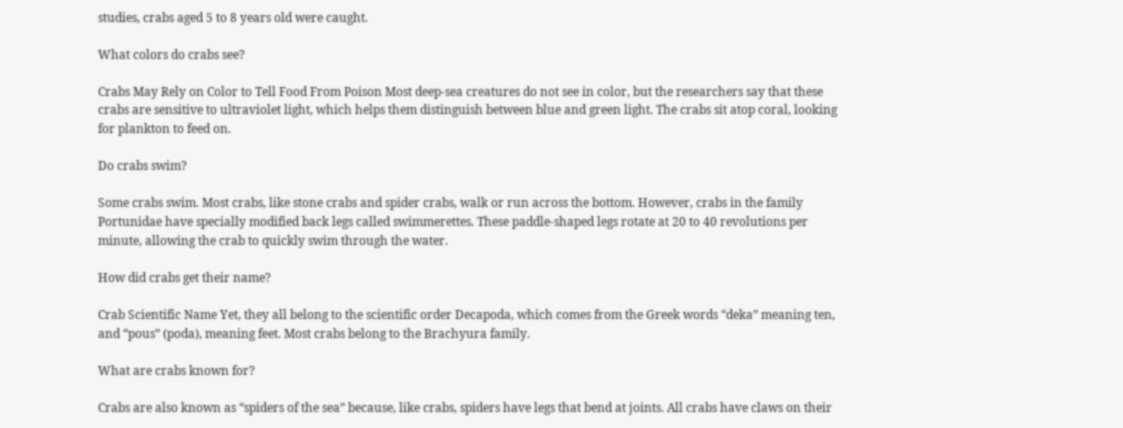studies, crabs aged 5 to 8 years old were caught.

What colors do crabs see?

Crabs May Rely on Color to Tell Food From Poison Most deep-sea creatures do not see in color, but the researchers say that these crabs are sensitive to ultraviolet light, which helps them distinguish between blue and green light. The crabs sit atop coral, looking for plankton to feed on.

Do crabs swim?

Some crabs swim. Most crabs, like stone crabs and spider crabs, walk or run across the bottom. However, crabs in the family Portunidae have specially modified back legs called swimmerettes. These paddle-shaped legs rotate at 20 to 40 revolutions per minute, allowing the crab to quickly swim through the water.

How did crabs get their name?

Crab Scientific Name Yet, they all belong to the scientific order Decapoda, which comes from the Greek words “deka” meaning ten, and “pous” (poda), meaning feet. Most crabs belong to the Brachyura family.

What are crabs known for?

Crabs are also known as “spiders of the sea” because, like crabs, spiders have legs that bend at joints. All crabs have claws on their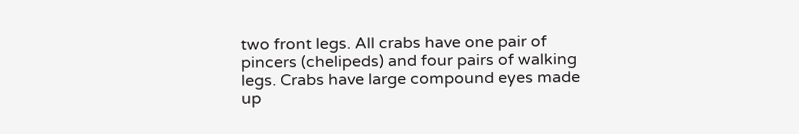two front legs. All crabs have one pair of pincers (chelipeds) and four pairs of walking legs. Crabs have large compound eyes made up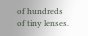of hundreds of tiny lenses.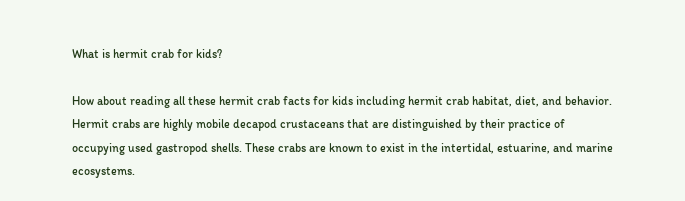What is hermit crab for kids?

How about reading all these hermit crab facts for kids including hermit crab habitat, diet, and behavior. Hermit crabs are highly mobile decapod crustaceans that are distinguished by their practice of occupying used gastropod shells. These crabs are known to exist in the intertidal, estuarine, and marine ecosystems.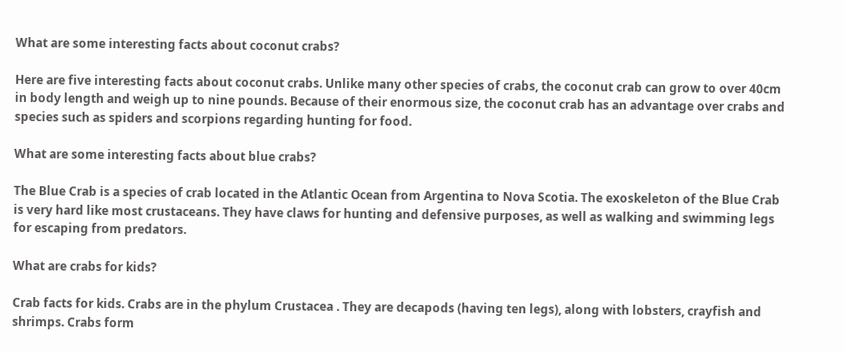What are some interesting facts about coconut crabs?

Here are five interesting facts about coconut crabs. Unlike many other species of crabs, the coconut crab can grow to over 40cm in body length and weigh up to nine pounds. Because of their enormous size, the coconut crab has an advantage over crabs and species such as spiders and scorpions regarding hunting for food.

What are some interesting facts about blue crabs?

The Blue Crab is a species of crab located in the Atlantic Ocean from Argentina to Nova Scotia. The exoskeleton of the Blue Crab is very hard like most crustaceans. They have claws for hunting and defensive purposes, as well as walking and swimming legs for escaping from predators.

What are crabs for kids?

Crab facts for kids. Crabs are in the phylum Crustacea . They are decapods (having ten legs), along with lobsters, crayfish and shrimps. Crabs form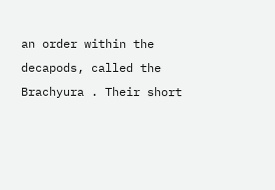an order within the decapods, called the Brachyura . Their short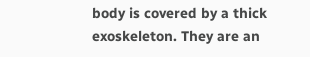body is covered by a thick exoskeleton. They are an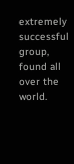extremely successful group, found all over the world.